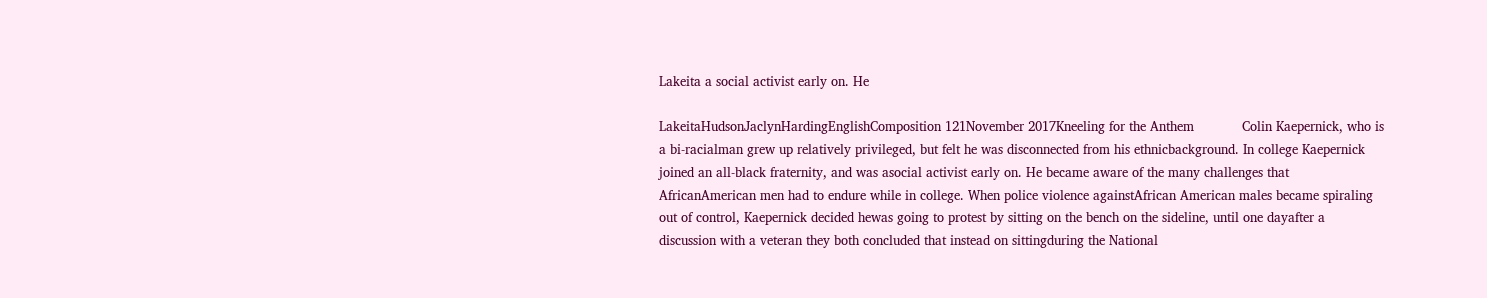Lakeita a social activist early on. He

LakeitaHudsonJaclynHardingEnglishComposition 121November 2017Kneeling for the Anthem            Colin Kaepernick, who is a bi-racialman grew up relatively privileged, but felt he was disconnected from his ethnicbackground. In college Kaepernick joined an all-black fraternity, and was asocial activist early on. He became aware of the many challenges that AfricanAmerican men had to endure while in college. When police violence againstAfrican American males became spiraling out of control, Kaepernick decided hewas going to protest by sitting on the bench on the sideline, until one dayafter a discussion with a veteran they both concluded that instead on sittingduring the National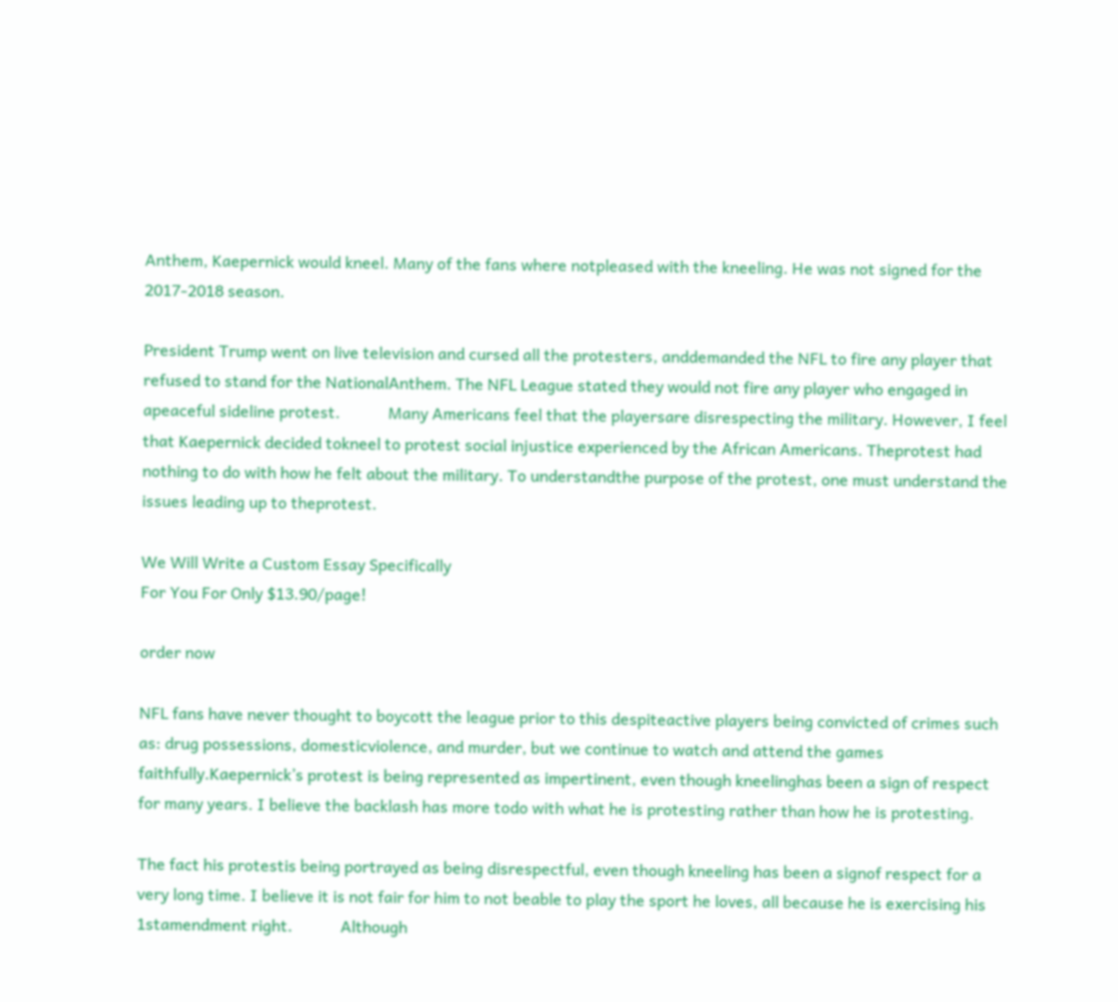Anthem, Kaepernick would kneel. Many of the fans where notpleased with the kneeling. He was not signed for the 2017-2018 season.

President Trump went on live television and cursed all the protesters, anddemanded the NFL to fire any player that refused to stand for the NationalAnthem. The NFL League stated they would not fire any player who engaged in apeaceful sideline protest.            Many Americans feel that the playersare disrespecting the military. However, I feel that Kaepernick decided tokneel to protest social injustice experienced by the African Americans. Theprotest had nothing to do with how he felt about the military. To understandthe purpose of the protest, one must understand the issues leading up to theprotest.

We Will Write a Custom Essay Specifically
For You For Only $13.90/page!

order now

NFL fans have never thought to boycott the league prior to this despiteactive players being convicted of crimes such as: drug possessions, domesticviolence, and murder, but we continue to watch and attend the games faithfully.Kaepernick’s protest is being represented as impertinent, even though kneelinghas been a sign of respect for many years. I believe the backlash has more todo with what he is protesting rather than how he is protesting.

The fact his protestis being portrayed as being disrespectful, even though kneeling has been a signof respect for a very long time. I believe it is not fair for him to not beable to play the sport he loves, all because he is exercising his 1stamendment right.            Although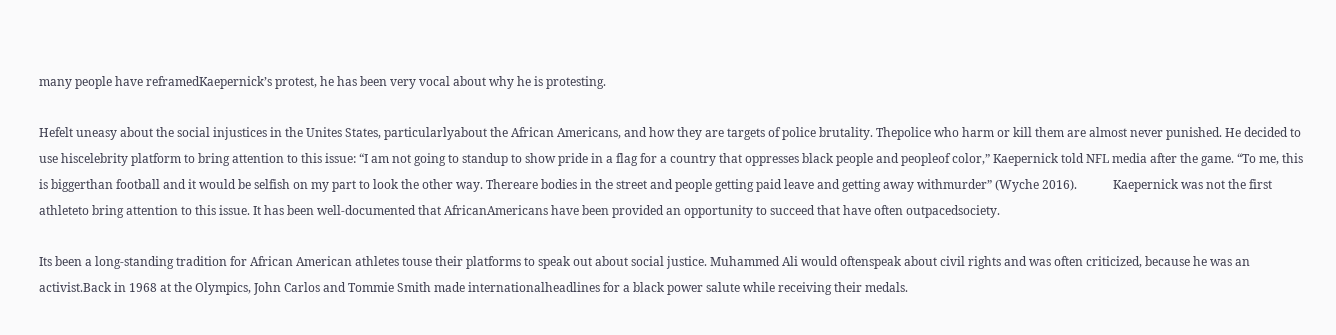many people have reframedKaepernick’s protest, he has been very vocal about why he is protesting.

Hefelt uneasy about the social injustices in the Unites States, particularlyabout the African Americans, and how they are targets of police brutality. Thepolice who harm or kill them are almost never punished. He decided to use hiscelebrity platform to bring attention to this issue: “I am not going to standup to show pride in a flag for a country that oppresses black people and peopleof color,” Kaepernick told NFL media after the game. “To me, this is biggerthan football and it would be selfish on my part to look the other way. Thereare bodies in the street and people getting paid leave and getting away withmurder” (Wyche 2016).            Kaepernick was not the first athleteto bring attention to this issue. It has been well-documented that AfricanAmericans have been provided an opportunity to succeed that have often outpacedsociety.

Its been a long-standing tradition for African American athletes touse their platforms to speak out about social justice. Muhammed Ali would oftenspeak about civil rights and was often criticized, because he was an activist.Back in 1968 at the Olympics, John Carlos and Tommie Smith made internationalheadlines for a black power salute while receiving their medals.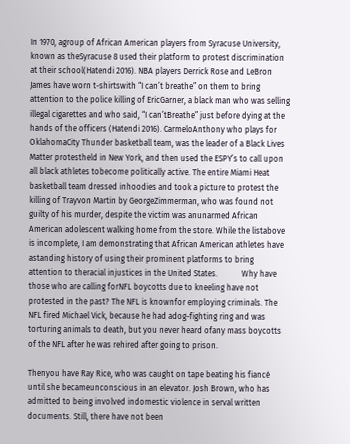In 1970, agroup of African American players from Syracuse University, known as theSyracuse 8 used their platform to protest discrimination at their school(Hatendi 2016). NBA players Derrick Rose and LeBron James have worn t-shirtswith “I can’t breathe” on them to bring attention to the police killing of EricGarner, a black man who was selling illegal cigarettes and who said, “I can’tBreathe” just before dying at the hands of the officers (Hatendi 2016). CarmeloAnthony who plays for OklahomaCity Thunder basketball team, was the leader of a Black Lives Matter protestheld in New York, and then used the ESPY’s to call upon all black athletes tobecome politically active. The entire Miami Heat basketball team dressed inhoodies and took a picture to protest the killing of Trayvon Martin by GeorgeZimmerman, who was found not guilty of his murder, despite the victim was anunarmed African American adolescent walking home from the store. While the listabove is incomplete, I am demonstrating that African American athletes have astanding history of using their prominent platforms to bring attention to theracial injustices in the United States.            Why have those who are calling forNFL boycotts due to kneeling have not protested in the past? The NFL is knownfor employing criminals. The NFL fired Michael Vick, because he had adog-fighting ring and was torturing animals to death, but you never heard ofany mass boycotts of the NFL after he was rehired after going to prison.

Thenyou have Ray Rice, who was caught on tape beating his fiancé until she becameunconscious in an elevator. Josh Brown, who has admitted to being involved indomestic violence in serval written documents. Still, there have not been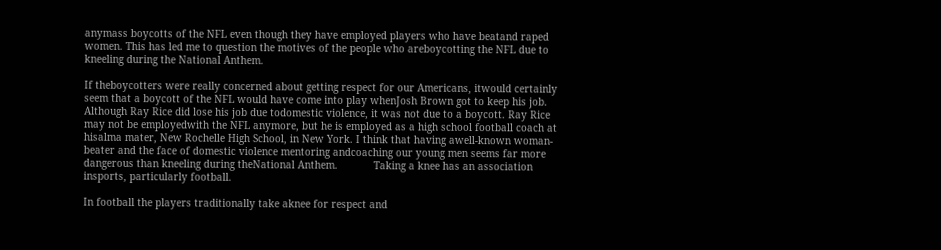anymass boycotts of the NFL even though they have employed players who have beatand raped women. This has led me to question the motives of the people who areboycotting the NFL due to kneeling during the National Anthem.

If theboycotters were really concerned about getting respect for our Americans, itwould certainly seem that a boycott of the NFL would have come into play whenJosh Brown got to keep his job. Although Ray Rice did lose his job due todomestic violence, it was not due to a boycott. Ray Rice may not be employedwith the NFL anymore, but he is employed as a high school football coach at hisalma mater, New Rochelle High School, in New York. I think that having awell-known woman-beater and the face of domestic violence mentoring andcoaching our young men seems far more dangerous than kneeling during theNational Anthem.            Taking a knee has an association insports, particularly football.

In football the players traditionally take aknee for respect and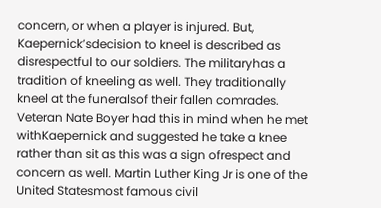concern, or when a player is injured. But, Kaepernick’sdecision to kneel is described as disrespectful to our soldiers. The militaryhas a tradition of kneeling as well. They traditionally kneel at the funeralsof their fallen comrades. Veteran Nate Boyer had this in mind when he met withKaepernick and suggested he take a knee rather than sit as this was a sign ofrespect and concern as well. Martin Luther King Jr is one of the United Statesmost famous civil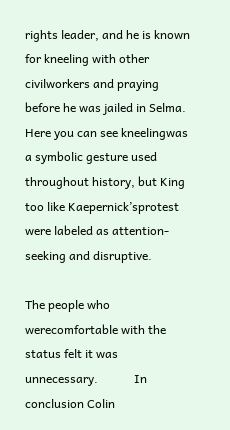rights leader, and he is known for kneeling with other civilworkers and praying before he was jailed in Selma. Here you can see kneelingwas a symbolic gesture used throughout history, but King too like Kaepernick’sprotest were labeled as attention-seeking and disruptive.

The people who werecomfortable with the status felt it was unnecessary.            In conclusion Colin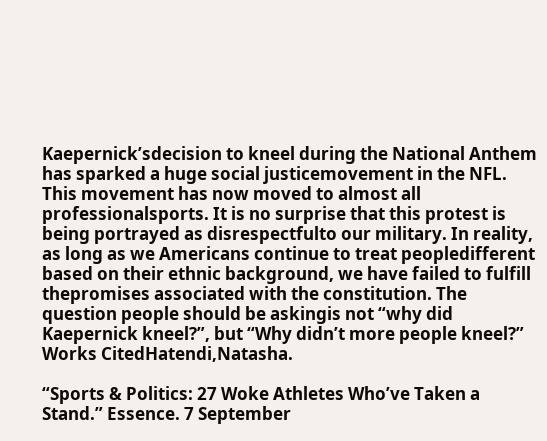Kaepernick’sdecision to kneel during the National Anthem has sparked a huge social justicemovement in the NFL. This movement has now moved to almost all professionalsports. It is no surprise that this protest is being portrayed as disrespectfulto our military. In reality, as long as we Americans continue to treat peopledifferent based on their ethnic background, we have failed to fulfill thepromises associated with the constitution. The question people should be askingis not “why did Kaepernick kneel?”, but “Why didn’t more people kneel?”              Works CitedHatendi,Natasha.

“Sports & Politics: 27 Woke Athletes Who’ve Taken a Stand.” Essence. 7 September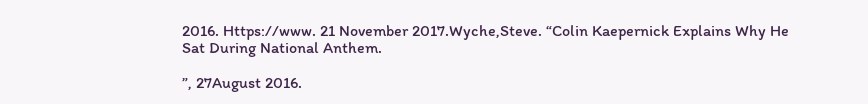2016. Https://www. 21 November 2017.Wyche,Steve. “Colin Kaepernick Explains Why He Sat During National Anthem.

”, 27August 2016.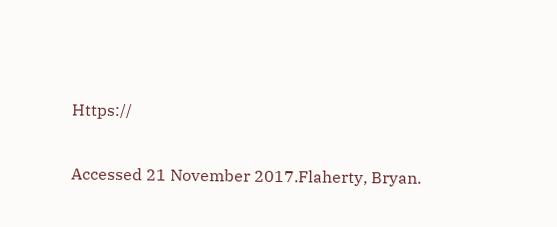Https://

Accessed 21 November 2017.Flaherty, Bryan.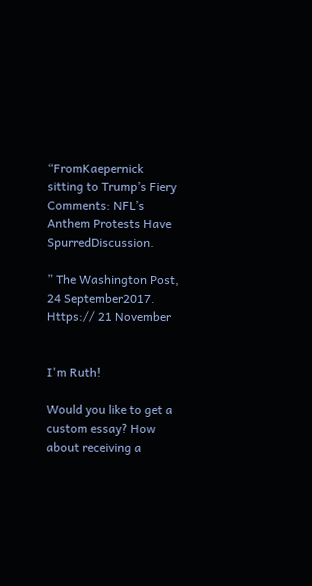“FromKaepernick sitting to Trump’s Fiery Comments: NFL’s Anthem Protests Have SpurredDiscussion.

” The Washington Post, 24 September2017. Https:// 21 November


I'm Ruth!

Would you like to get a custom essay? How about receiving a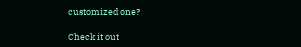customized one?

Check it out